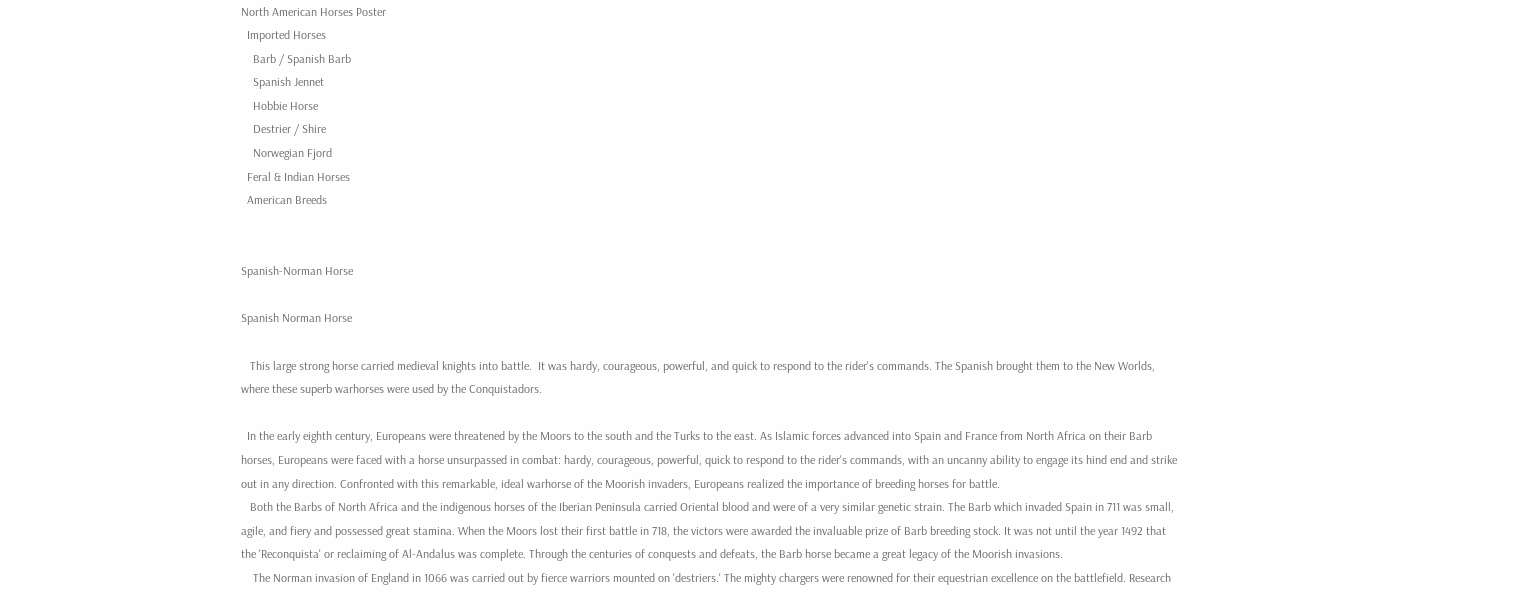North American Horses Poster
  Imported Horses
    Barb / Spanish Barb
    Spanish Jennet
    Hobbie Horse
    Destrier / Shire
    Norwegian Fjord
  Feral & Indian Horses
  American Breeds


Spanish-Norman Horse

Spanish Norman Horse

   This large strong horse carried medieval knights into battle.  It was hardy, courageous, powerful, and quick to respond to the rider's commands. The Spanish brought them to the New Worlds, where these superb warhorses were used by the Conquistadors.

  In the early eighth century, Europeans were threatened by the Moors to the south and the Turks to the east. As Islamic forces advanced into Spain and France from North Africa on their Barb horses, Europeans were faced with a horse unsurpassed in combat: hardy, courageous, powerful, quick to respond to the rider's commands, with an uncanny ability to engage its hind end and strike out in any direction. Confronted with this remarkable, ideal warhorse of the Moorish invaders, Europeans realized the importance of breeding horses for battle.
   Both the Barbs of North Africa and the indigenous horses of the Iberian Peninsula carried Oriental blood and were of a very similar genetic strain. The Barb which invaded Spain in 711 was small, agile, and fiery and possessed great stamina. When the Moors lost their first battle in 718, the victors were awarded the invaluable prize of Barb breeding stock. It was not until the year 1492 that the 'Reconquista' or reclaiming of Al-Andalus was complete. Through the centuries of conquests and defeats, the Barb horse became a great legacy of the Moorish invasions.
    The Norman invasion of England in 1066 was carried out by fierce warriors mounted on 'destriers.' The mighty chargers were renowned for their equestrian excellence on the battlefield. Research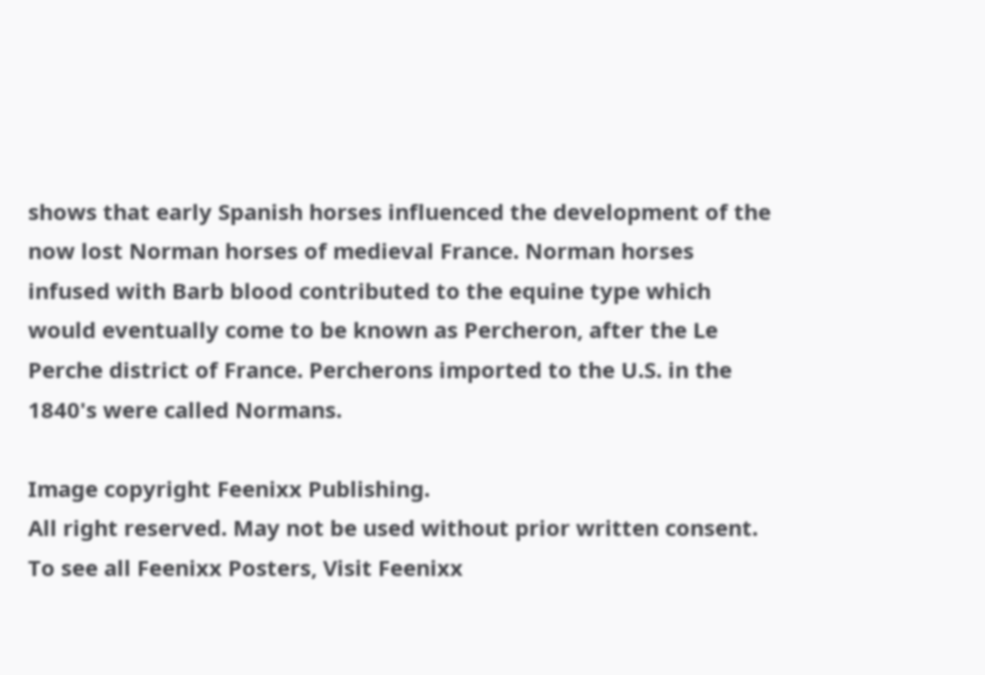shows that early Spanish horses influenced the development of the now lost Norman horses of medieval France. Norman horses infused with Barb blood contributed to the equine type which would eventually come to be known as Percheron, after the Le Perche district of France. Percherons imported to the U.S. in the 1840's were called Normans.

Image copyright Feenixx Publishing.
All right reserved. May not be used without prior written consent.
To see all Feenixx Posters, Visit Feenixx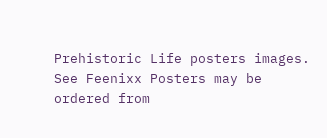Prehistoric Life posters images. See Feenixx Posters may be ordered from